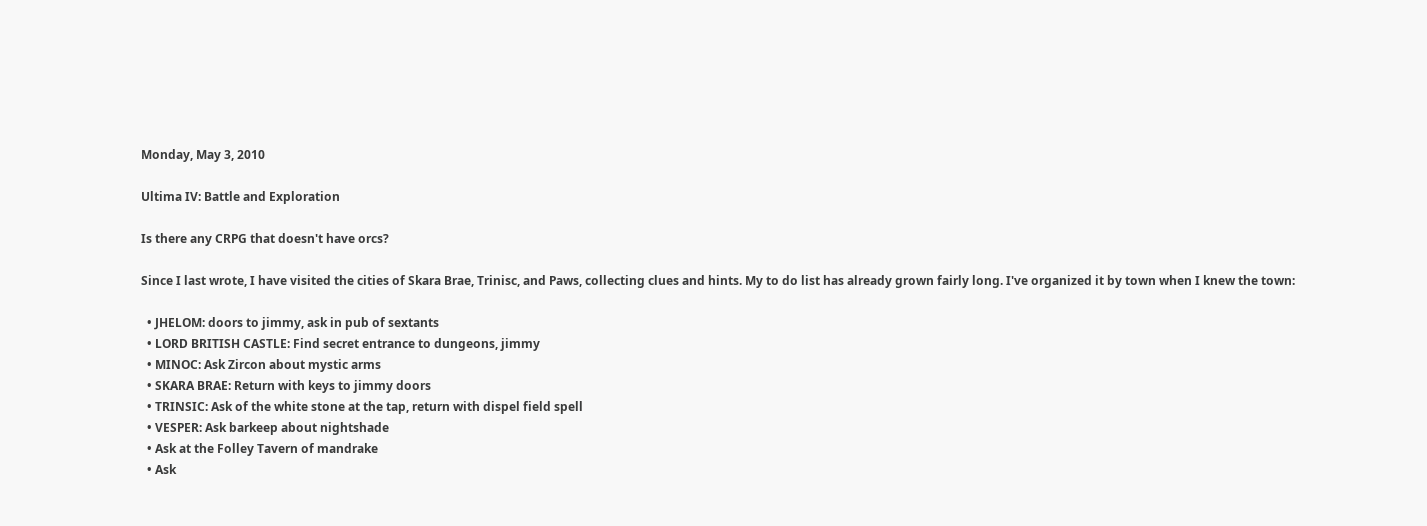Monday, May 3, 2010

Ultima IV: Battle and Exploration

Is there any CRPG that doesn't have orcs?

Since I last wrote, I have visited the cities of Skara Brae, Trinisc, and Paws, collecting clues and hints. My to do list has already grown fairly long. I've organized it by town when I knew the town:

  • JHELOM: doors to jimmy, ask in pub of sextants
  • LORD BRITISH CASTLE: Find secret entrance to dungeons, jimmy
  • MINOC: Ask Zircon about mystic arms
  • SKARA BRAE: Return with keys to jimmy doors
  • TRINSIC: Ask of the white stone at the tap, return with dispel field spell
  • VESPER: Ask barkeep about nightshade
  • Ask at the Folley Tavern of mandrake
  • Ask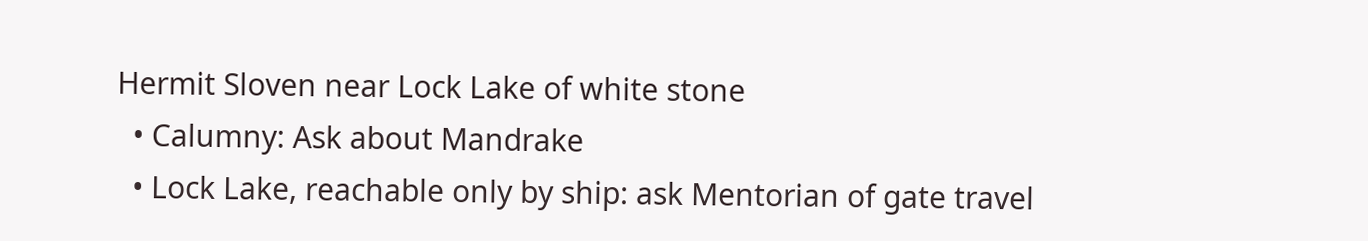Hermit Sloven near Lock Lake of white stone
  • Calumny: Ask about Mandrake
  • Lock Lake, reachable only by ship: ask Mentorian of gate travel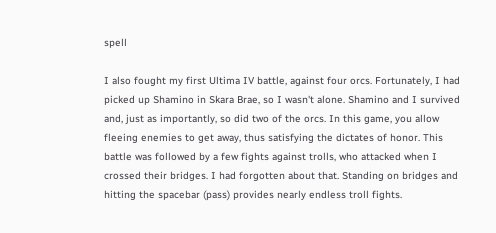spell

I also fought my first Ultima IV battle, against four orcs. Fortunately, I had picked up Shamino in Skara Brae, so I wasn't alone. Shamino and I survived and, just as importantly, so did two of the orcs. In this game, you allow fleeing enemies to get away, thus satisfying the dictates of honor. This battle was followed by a few fights against trolls, who attacked when I crossed their bridges. I had forgotten about that. Standing on bridges and hitting the spacebar (pass) provides nearly endless troll fights.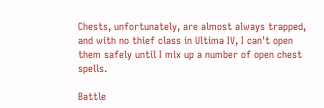Chests, unfortunately, are almost always trapped, and with no thief class in Ultima IV, I can't open them safely until I mix up a number of open chest spells.

Battle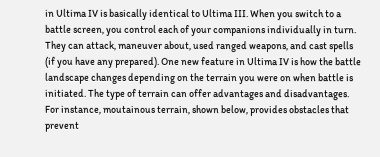in Ultima IV is basically identical to Ultima III. When you switch to a battle screen, you control each of your companions individually in turn. They can attack, maneuver about, used ranged weapons, and cast spells (if you have any prepared). One new feature in Ultima IV is how the battle landscape changes depending on the terrain you were on when battle is initiated. The type of terrain can offer advantages and disadvantages. For instance, moutainous terrain, shown below, provides obstacles that prevent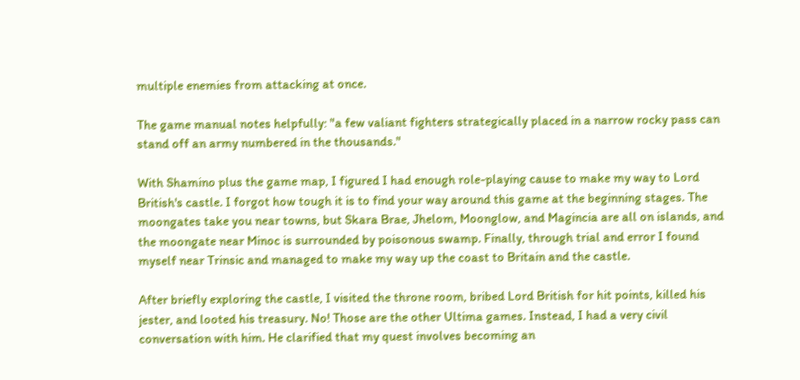multiple enemies from attacking at once.

The game manual notes helpfully: "a few valiant fighters strategically placed in a narrow rocky pass can stand off an army numbered in the thousands."

With Shamino plus the game map, I figured I had enough role-playing cause to make my way to Lord British's castle. I forgot how tough it is to find your way around this game at the beginning stages. The moongates take you near towns, but Skara Brae, Jhelom, Moonglow, and Magincia are all on islands, and the moongate near Minoc is surrounded by poisonous swamp. Finally, through trial and error I found myself near Trinsic and managed to make my way up the coast to Britain and the castle.

After briefly exploring the castle, I visited the throne room, bribed Lord British for hit points, killed his jester, and looted his treasury. No! Those are the other Ultima games. Instead, I had a very civil conversation with him. He clarified that my quest involves becoming an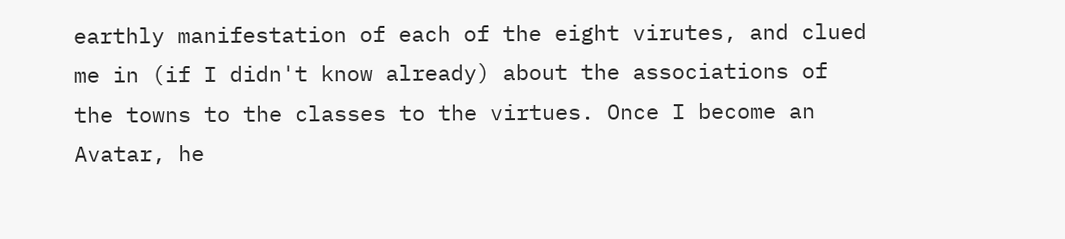earthly manifestation of each of the eight virutes, and clued me in (if I didn't know already) about the associations of the towns to the classes to the virtues. Once I become an Avatar, he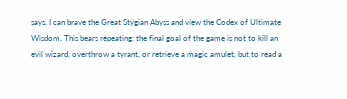says, I can brave the Great Stygian Abyss and view the Codex of Ultimate Wisdom. This bears repeating: the final goal of the game is not to kill an evil wizard, overthrow a tyrant, or retrieve a magic amulet, but to read a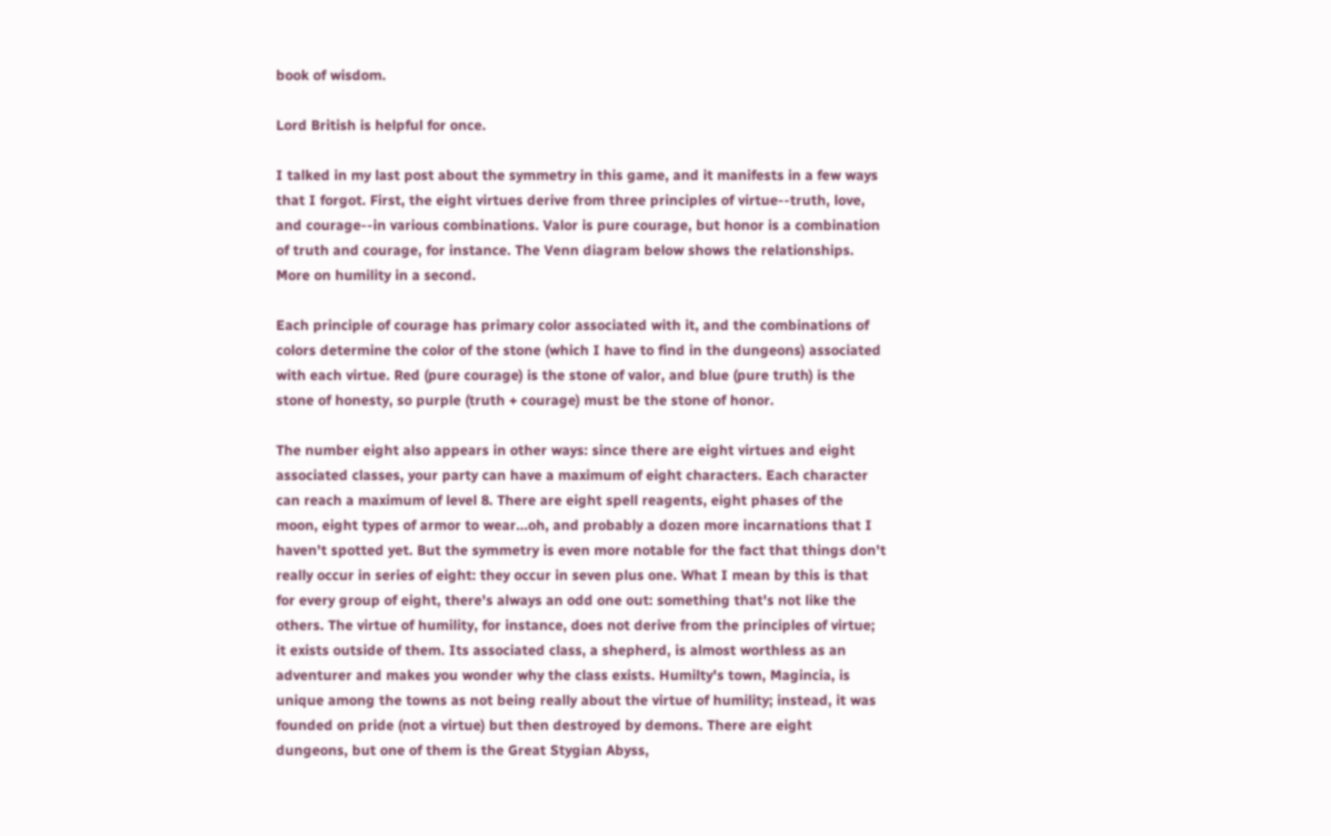book of wisdom.

Lord British is helpful for once.

I talked in my last post about the symmetry in this game, and it manifests in a few ways that I forgot. First, the eight virtues derive from three principles of virtue--truth, love, and courage--in various combinations. Valor is pure courage, but honor is a combination of truth and courage, for instance. The Venn diagram below shows the relationships. More on humility in a second.

Each principle of courage has primary color associated with it, and the combinations of colors determine the color of the stone (which I have to find in the dungeons) associated with each virtue. Red (pure courage) is the stone of valor, and blue (pure truth) is the stone of honesty, so purple (truth + courage) must be the stone of honor.

The number eight also appears in other ways: since there are eight virtues and eight associated classes, your party can have a maximum of eight characters. Each character can reach a maximum of level 8. There are eight spell reagents, eight phases of the moon, eight types of armor to wear...oh, and probably a dozen more incarnations that I haven't spotted yet. But the symmetry is even more notable for the fact that things don't really occur in series of eight: they occur in seven plus one. What I mean by this is that for every group of eight, there's always an odd one out: something that's not like the others. The virtue of humility, for instance, does not derive from the principles of virtue; it exists outside of them. Its associated class, a shepherd, is almost worthless as an adventurer and makes you wonder why the class exists. Humilty's town, Magincia, is unique among the towns as not being really about the virtue of humility; instead, it was founded on pride (not a virtue) but then destroyed by demons. There are eight dungeons, but one of them is the Great Stygian Abyss,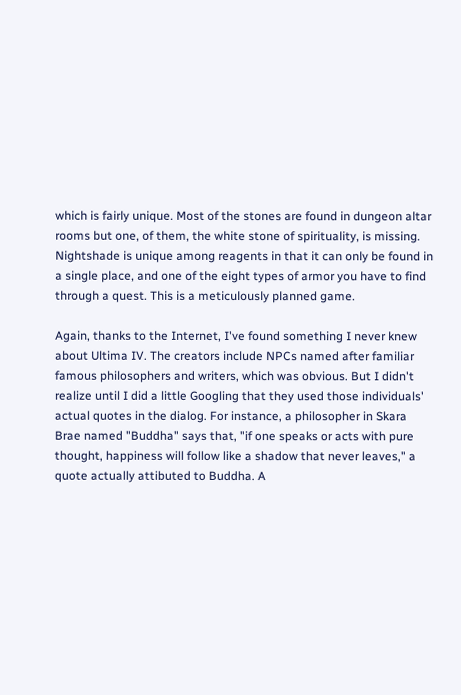which is fairly unique. Most of the stones are found in dungeon altar rooms but one, of them, the white stone of spirituality, is missing. Nightshade is unique among reagents in that it can only be found in a single place, and one of the eight types of armor you have to find through a quest. This is a meticulously planned game.

Again, thanks to the Internet, I've found something I never knew about Ultima IV. The creators include NPCs named after familiar famous philosophers and writers, which was obvious. But I didn't realize until I did a little Googling that they used those individuals' actual quotes in the dialog. For instance, a philosopher in Skara Brae named "Buddha" says that, "if one speaks or acts with pure thought, happiness will follow like a shadow that never leaves," a quote actually attibuted to Buddha. A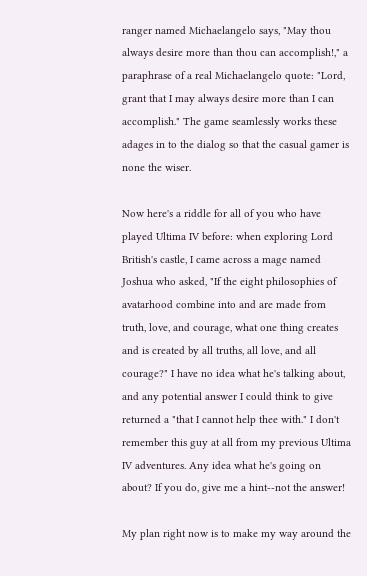ranger named Michaelangelo says, "May thou always desire more than thou can accomplish!," a paraphrase of a real Michaelangelo quote: "Lord, grant that I may always desire more than I can accomplish." The game seamlessly works these adages in to the dialog so that the casual gamer is none the wiser.

Now here's a riddle for all of you who have played Ultima IV before: when exploring Lord British's castle, I came across a mage named Joshua who asked, "If the eight philosophies of avatarhood combine into and are made from truth, love, and courage, what one thing creates and is created by all truths, all love, and all courage?" I have no idea what he's talking about, and any potential answer I could think to give returned a "that I cannot help thee with." I don't remember this guy at all from my previous Ultima IV adventures. Any idea what he's going on about? If you do, give me a hint--not the answer!

My plan right now is to make my way around the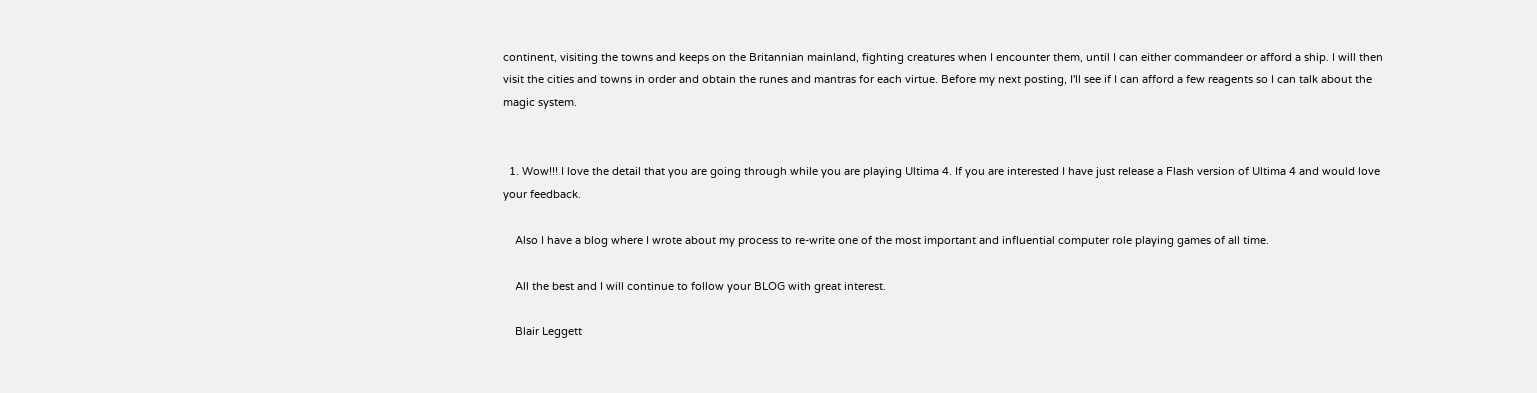continent, visiting the towns and keeps on the Britannian mainland, fighting creatures when I encounter them, until I can either commandeer or afford a ship. I will then visit the cities and towns in order and obtain the runes and mantras for each virtue. Before my next posting, I'll see if I can afford a few reagents so I can talk about the magic system.


  1. Wow!!! I love the detail that you are going through while you are playing Ultima 4. If you are interested I have just release a Flash version of Ultima 4 and would love your feedback.

    Also I have a blog where I wrote about my process to re-write one of the most important and influential computer role playing games of all time.

    All the best and I will continue to follow your BLOG with great interest.

    Blair Leggett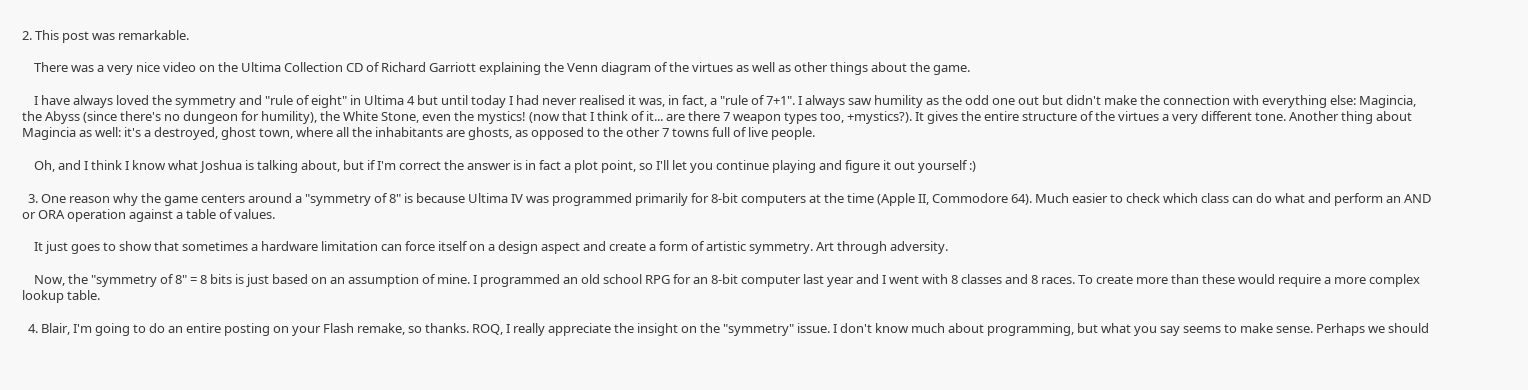2. This post was remarkable.

    There was a very nice video on the Ultima Collection CD of Richard Garriott explaining the Venn diagram of the virtues as well as other things about the game.

    I have always loved the symmetry and "rule of eight" in Ultima 4 but until today I had never realised it was, in fact, a "rule of 7+1". I always saw humility as the odd one out but didn't make the connection with everything else: Magincia, the Abyss (since there's no dungeon for humility), the White Stone, even the mystics! (now that I think of it... are there 7 weapon types too, +mystics?). It gives the entire structure of the virtues a very different tone. Another thing about Magincia as well: it's a destroyed, ghost town, where all the inhabitants are ghosts, as opposed to the other 7 towns full of live people.

    Oh, and I think I know what Joshua is talking about, but if I'm correct the answer is in fact a plot point, so I'll let you continue playing and figure it out yourself :)

  3. One reason why the game centers around a "symmetry of 8" is because Ultima IV was programmed primarily for 8-bit computers at the time (Apple II, Commodore 64). Much easier to check which class can do what and perform an AND or ORA operation against a table of values.

    It just goes to show that sometimes a hardware limitation can force itself on a design aspect and create a form of artistic symmetry. Art through adversity.

    Now, the "symmetry of 8" = 8 bits is just based on an assumption of mine. I programmed an old school RPG for an 8-bit computer last year and I went with 8 classes and 8 races. To create more than these would require a more complex lookup table.

  4. Blair, I'm going to do an entire posting on your Flash remake, so thanks. ROQ, I really appreciate the insight on the "symmetry" issue. I don't know much about programming, but what you say seems to make sense. Perhaps we should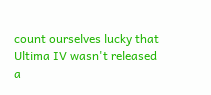count ourselves lucky that Ultima IV wasn't released a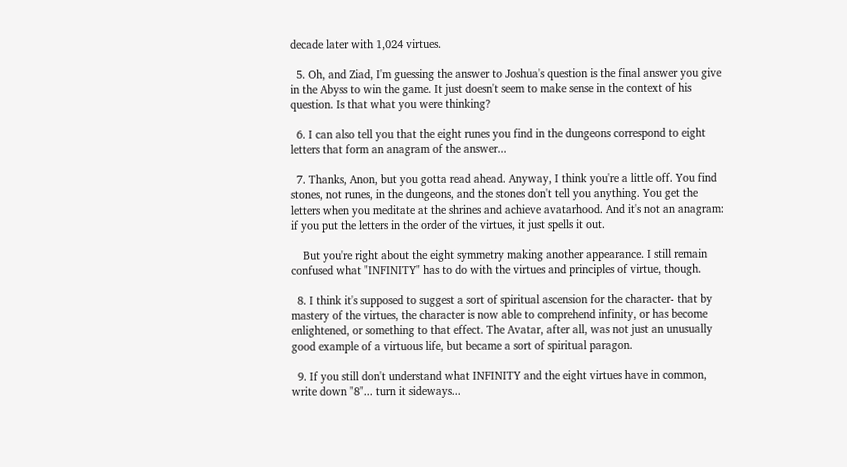decade later with 1,024 virtues.

  5. Oh, and Ziad, I'm guessing the answer to Joshua's question is the final answer you give in the Abyss to win the game. It just doesn't seem to make sense in the context of his question. Is that what you were thinking?

  6. I can also tell you that the eight runes you find in the dungeons correspond to eight letters that form an anagram of the answer...

  7. Thanks, Anon, but you gotta read ahead. Anyway, I think you're a little off. You find stones, not runes, in the dungeons, and the stones don't tell you anything. You get the letters when you meditate at the shrines and achieve avatarhood. And it's not an anagram: if you put the letters in the order of the virtues, it just spells it out.

    But you're right about the eight symmetry making another appearance. I still remain confused what "INFINITY" has to do with the virtues and principles of virtue, though.

  8. I think it's supposed to suggest a sort of spiritual ascension for the character- that by mastery of the virtues, the character is now able to comprehend infinity, or has become enlightened, or something to that effect. The Avatar, after all, was not just an unusually good example of a virtuous life, but became a sort of spiritual paragon.

  9. If you still don't understand what INFINITY and the eight virtues have in common, write down "8"... turn it sideways...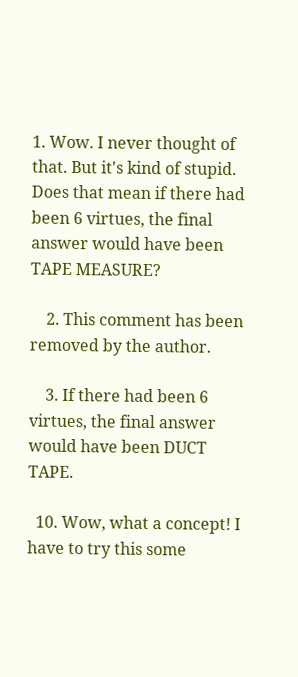1. Wow. I never thought of that. But it's kind of stupid. Does that mean if there had been 6 virtues, the final answer would have been TAPE MEASURE?

    2. This comment has been removed by the author.

    3. If there had been 6 virtues, the final answer would have been DUCT TAPE.

  10. Wow, what a concept! I have to try this some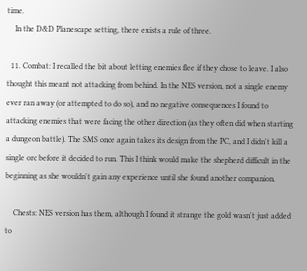time.
    In the D&D Planescape setting, there exists a rule of three.

  11. Combat: I recalled the bit about letting enemies flee if they chose to leave. I also thought this meant not attacking from behind. In the NES version, not a single enemy ever ran away (or attempted to do so), and no negative consequences I found to attacking enemies that were facing the other direction (as they often did when starting a dungeon battle). The SMS once again takes its design from the PC, and I didn't kill a single orc before it decided to run. This I think would make the shepherd difficult in the beginning as she wouldn't gain any experience until she found another companion.

    Chests: NES version has them, although I found it strange the gold wasn't just added to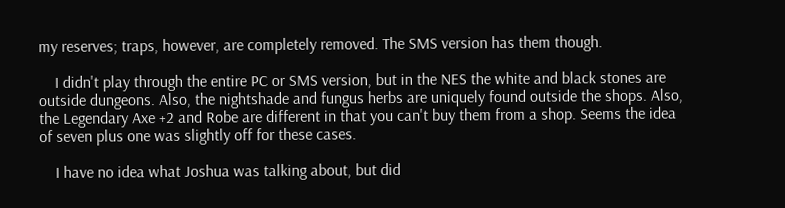my reserves; traps, however, are completely removed. The SMS version has them though.

    I didn't play through the entire PC or SMS version, but in the NES the white and black stones are outside dungeons. Also, the nightshade and fungus herbs are uniquely found outside the shops. Also, the Legendary Axe +2 and Robe are different in that you can't buy them from a shop. Seems the idea of seven plus one was slightly off for these cases.

    I have no idea what Joshua was talking about, but did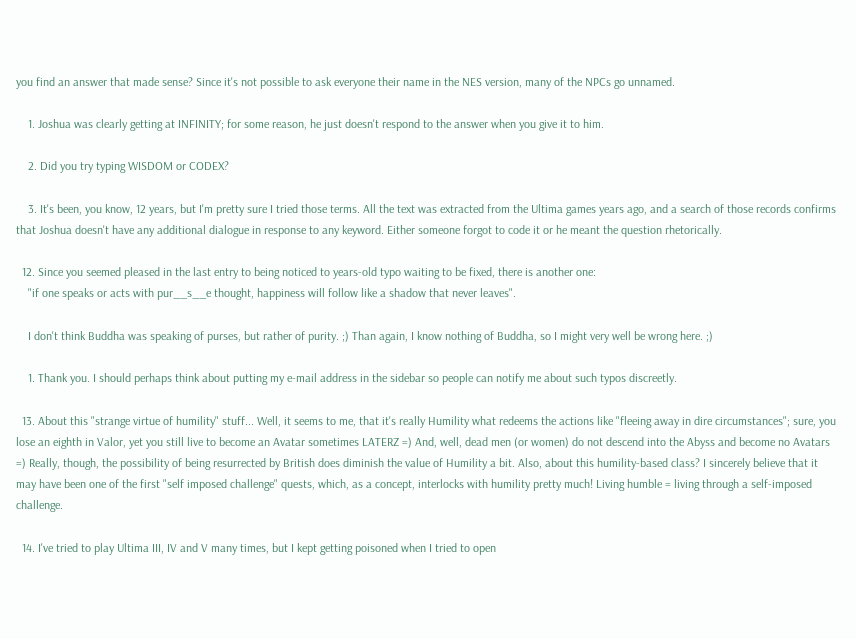you find an answer that made sense? Since it's not possible to ask everyone their name in the NES version, many of the NPCs go unnamed.

    1. Joshua was clearly getting at INFINITY; for some reason, he just doesn't respond to the answer when you give it to him.

    2. Did you try typing WISDOM or CODEX?

    3. It's been, you know, 12 years, but I'm pretty sure I tried those terms. All the text was extracted from the Ultima games years ago, and a search of those records confirms that Joshua doesn't have any additional dialogue in response to any keyword. Either someone forgot to code it or he meant the question rhetorically.

  12. Since you seemed pleased in the last entry to being noticed to years-old typo waiting to be fixed, there is another one:
    "if one speaks or acts with pur__s__e thought, happiness will follow like a shadow that never leaves".

    I don't think Buddha was speaking of purses, but rather of purity. ;) Than again, I know nothing of Buddha, so I might very well be wrong here. ;)

    1. Thank you. I should perhaps think about putting my e-mail address in the sidebar so people can notify me about such typos discreetly.

  13. About this "strange virtue of humility" stuff... Well, it seems to me, that it's really Humility what redeems the actions like "fleeing away in dire circumstances"; sure, you lose an eighth in Valor, yet you still live to become an Avatar sometimes LATERZ =) And, well, dead men (or women) do not descend into the Abyss and become no Avatars =) Really, though, the possibility of being resurrected by British does diminish the value of Humility a bit. Also, about this humility-based class? I sincerely believe that it may have been one of the first "self imposed challenge" quests, which, as a concept, interlocks with humility pretty much! Living humble = living through a self-imposed challenge.

  14. I've tried to play Ultima III, IV and V many times, but I kept getting poisoned when I tried to open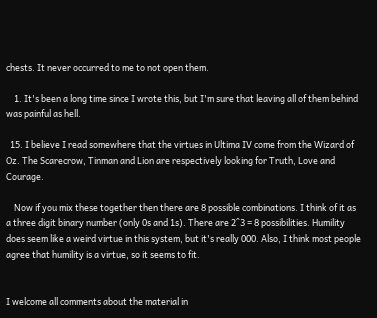chests. It never occurred to me to not open them.

    1. It's been a long time since I wrote this, but I'm sure that leaving all of them behind was painful as hell.

  15. I believe I read somewhere that the virtues in Ultima IV come from the Wizard of Oz. The Scarecrow, Tinman and Lion are respectively looking for Truth, Love and Courage.

    Now if you mix these together then there are 8 possible combinations. I think of it as a three digit binary number (only 0s and 1s). There are 2^3 = 8 possibilities. Humility does seem like a weird virtue in this system, but it's really 000. Also, I think most people agree that humility is a virtue, so it seems to fit.


I welcome all comments about the material in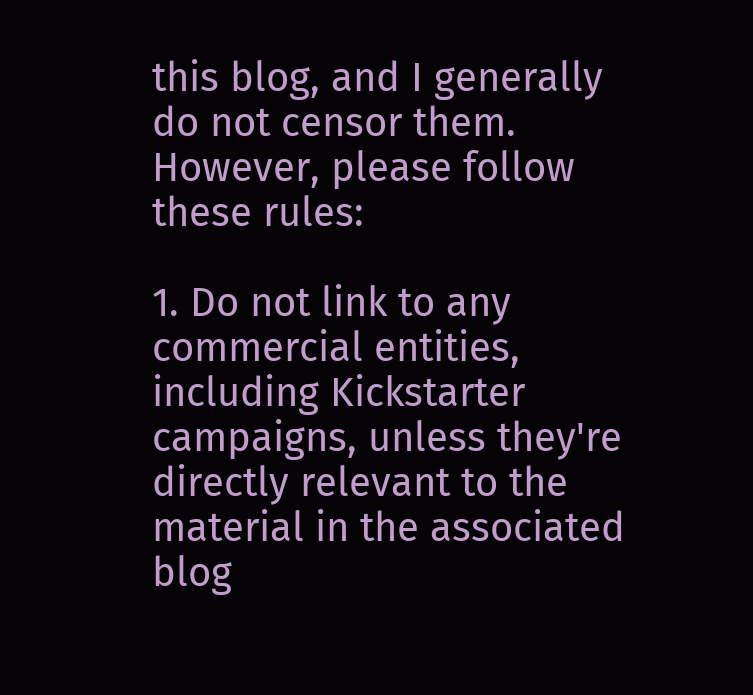this blog, and I generally do not censor them. However, please follow these rules:

1. Do not link to any commercial entities, including Kickstarter campaigns, unless they're directly relevant to the material in the associated blog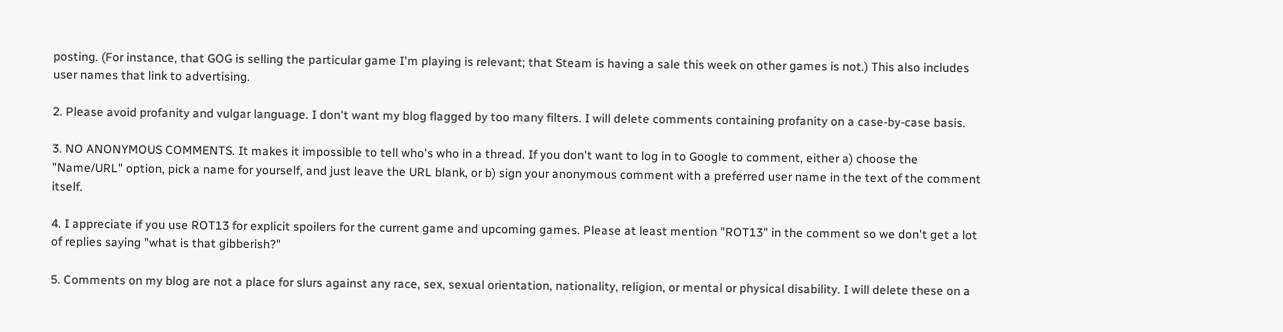posting. (For instance, that GOG is selling the particular game I'm playing is relevant; that Steam is having a sale this week on other games is not.) This also includes user names that link to advertising.

2. Please avoid profanity and vulgar language. I don't want my blog flagged by too many filters. I will delete comments containing profanity on a case-by-case basis.

3. NO ANONYMOUS COMMENTS. It makes it impossible to tell who's who in a thread. If you don't want to log in to Google to comment, either a) choose the "Name/URL" option, pick a name for yourself, and just leave the URL blank, or b) sign your anonymous comment with a preferred user name in the text of the comment itself.

4. I appreciate if you use ROT13 for explicit spoilers for the current game and upcoming games. Please at least mention "ROT13" in the comment so we don't get a lot of replies saying "what is that gibberish?"

5. Comments on my blog are not a place for slurs against any race, sex, sexual orientation, nationality, religion, or mental or physical disability. I will delete these on a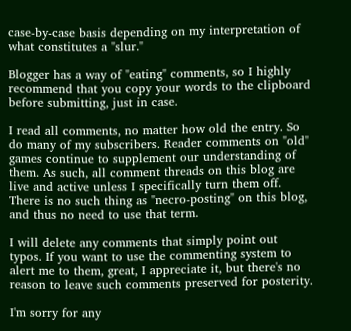case-by-case basis depending on my interpretation of what constitutes a "slur."

Blogger has a way of "eating" comments, so I highly recommend that you copy your words to the clipboard before submitting, just in case.

I read all comments, no matter how old the entry. So do many of my subscribers. Reader comments on "old" games continue to supplement our understanding of them. As such, all comment threads on this blog are live and active unless I specifically turn them off. There is no such thing as "necro-posting" on this blog, and thus no need to use that term.

I will delete any comments that simply point out typos. If you want to use the commenting system to alert me to them, great, I appreciate it, but there's no reason to leave such comments preserved for posterity.

I'm sorry for any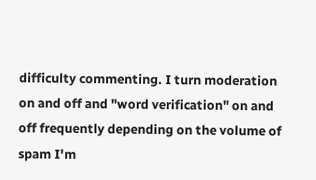difficulty commenting. I turn moderation on and off and "word verification" on and off frequently depending on the volume of spam I'm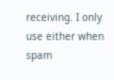receiving. I only use either when spam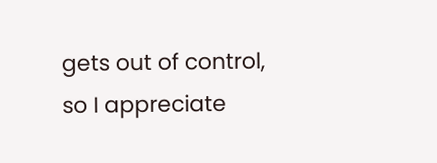gets out of control, so I appreciate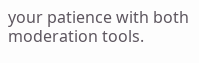your patience with both moderation tools.